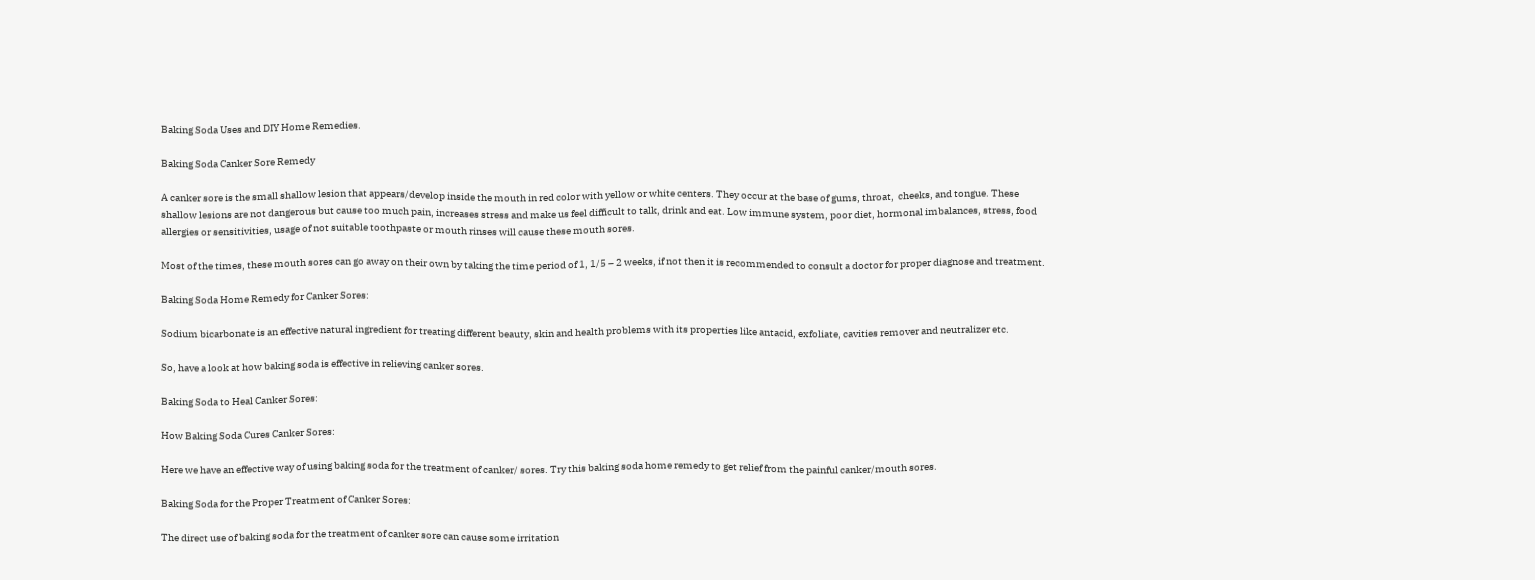Baking Soda Uses and DIY Home Remedies.

Baking Soda Canker Sore Remedy

A canker sore is the small shallow lesion that appears/develop inside the mouth in red color with yellow or white centers. They occur at the base of gums, throat,  cheeks, and tongue. These shallow lesions are not dangerous but cause too much pain, increases stress and make us feel difficult to talk, drink and eat. Low immune system, poor diet, hormonal imbalances, stress, food allergies or sensitivities, usage of not suitable toothpaste or mouth rinses will cause these mouth sores.

Most of the times, these mouth sores can go away on their own by taking the time period of 1, 1/5 – 2 weeks, if not then it is recommended to consult a doctor for proper diagnose and treatment.

Baking Soda Home Remedy for Canker Sores:

Sodium bicarbonate is an effective natural ingredient for treating different beauty, skin and health problems with its properties like antacid, exfoliate, cavities remover and neutralizer etc.

So, have a look at how baking soda is effective in relieving canker sores.

Baking Soda to Heal Canker Sores:

How Baking Soda Cures Canker Sores:

Here we have an effective way of using baking soda for the treatment of canker/ sores. Try this baking soda home remedy to get relief from the painful canker/mouth sores.

Baking Soda for the Proper Treatment of Canker Sores:

The direct use of baking soda for the treatment of canker sore can cause some irritation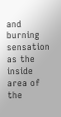and burning sensation as the inside area of the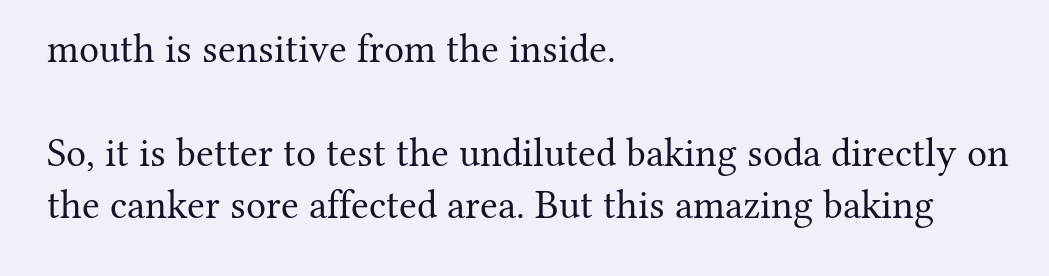mouth is sensitive from the inside.

So, it is better to test the undiluted baking soda directly on the canker sore affected area. But this amazing baking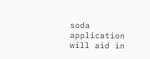soda application will aid in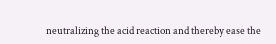neutralizing the acid reaction and thereby ease the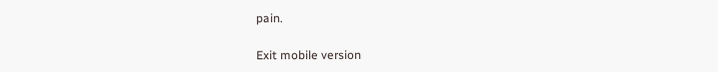pain.

Exit mobile version